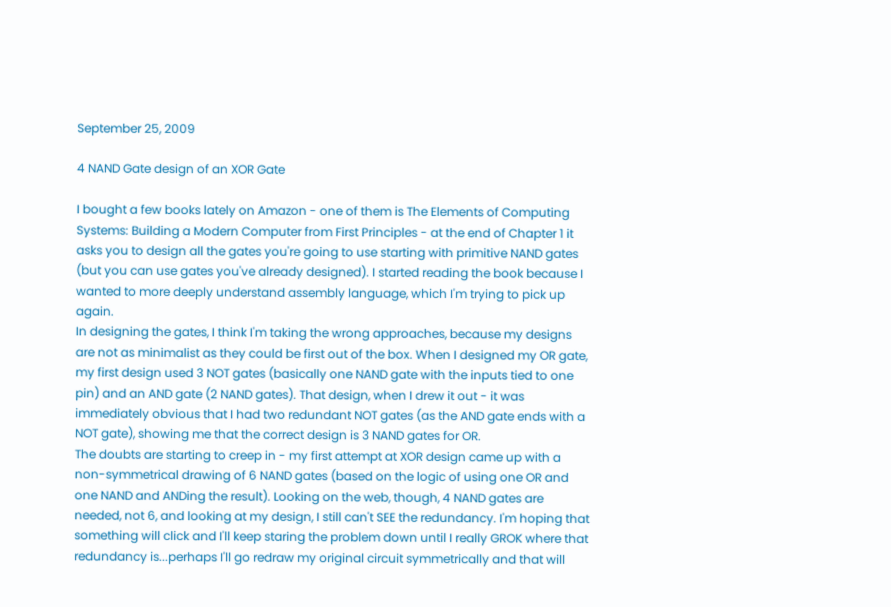September 25, 2009

4 NAND Gate design of an XOR Gate

I bought a few books lately on Amazon - one of them is The Elements of Computing Systems: Building a Modern Computer from First Principles - at the end of Chapter 1 it asks you to design all the gates you're going to use starting with primitive NAND gates (but you can use gates you've already designed). I started reading the book because I wanted to more deeply understand assembly language, which I'm trying to pick up again.
In designing the gates, I think I'm taking the wrong approaches, because my designs are not as minimalist as they could be first out of the box. When I designed my OR gate, my first design used 3 NOT gates (basically one NAND gate with the inputs tied to one pin) and an AND gate (2 NAND gates). That design, when I drew it out - it was immediately obvious that I had two redundant NOT gates (as the AND gate ends with a NOT gate), showing me that the correct design is 3 NAND gates for OR.
The doubts are starting to creep in - my first attempt at XOR design came up with a non-symmetrical drawing of 6 NAND gates (based on the logic of using one OR and one NAND and ANDing the result). Looking on the web, though, 4 NAND gates are needed, not 6, and looking at my design, I still can't SEE the redundancy. I'm hoping that something will click and I'll keep staring the problem down until I really GROK where that redundancy is...perhaps I'll go redraw my original circuit symmetrically and that will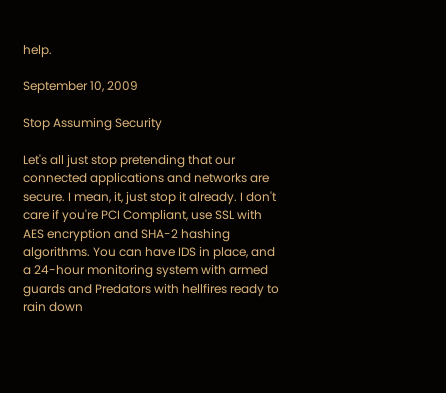help.

September 10, 2009

Stop Assuming Security

Let's all just stop pretending that our connected applications and networks are secure. I mean, it, just stop it already. I don't care if you're PCI Compliant, use SSL with AES encryption and SHA-2 hashing algorithms. You can have IDS in place, and a 24-hour monitoring system with armed guards and Predators with hellfires ready to rain down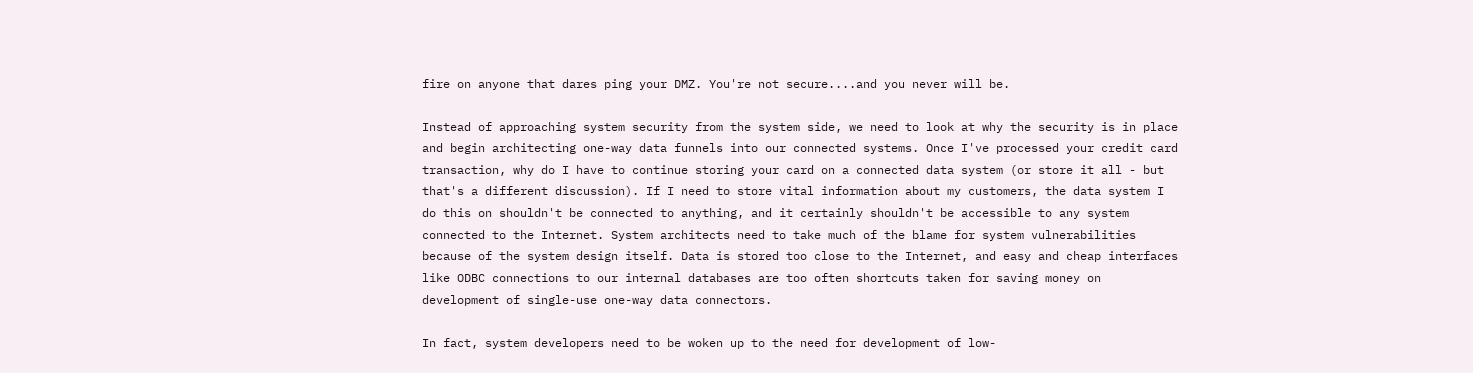fire on anyone that dares ping your DMZ. You're not secure....and you never will be.

Instead of approaching system security from the system side, we need to look at why the security is in place and begin architecting one-way data funnels into our connected systems. Once I've processed your credit card transaction, why do I have to continue storing your card on a connected data system (or store it all - but that's a different discussion). If I need to store vital information about my customers, the data system I do this on shouldn't be connected to anything, and it certainly shouldn't be accessible to any system connected to the Internet. System architects need to take much of the blame for system vulnerabilities because of the system design itself. Data is stored too close to the Internet, and easy and cheap interfaces like ODBC connections to our internal databases are too often shortcuts taken for saving money on development of single-use one-way data connectors.

In fact, system developers need to be woken up to the need for development of low-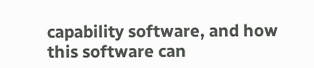capability software, and how this software can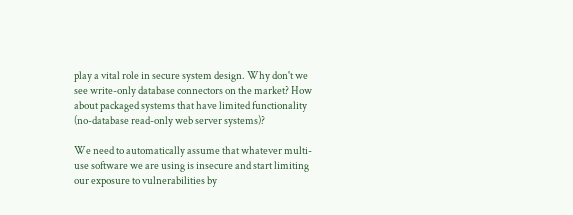play a vital role in secure system design. Why don't we see write-only database connectors on the market? How about packaged systems that have limited functionality (no-database read-only web server systems)?

We need to automatically assume that whatever multi-use software we are using is insecure and start limiting our exposure to vulnerabilities by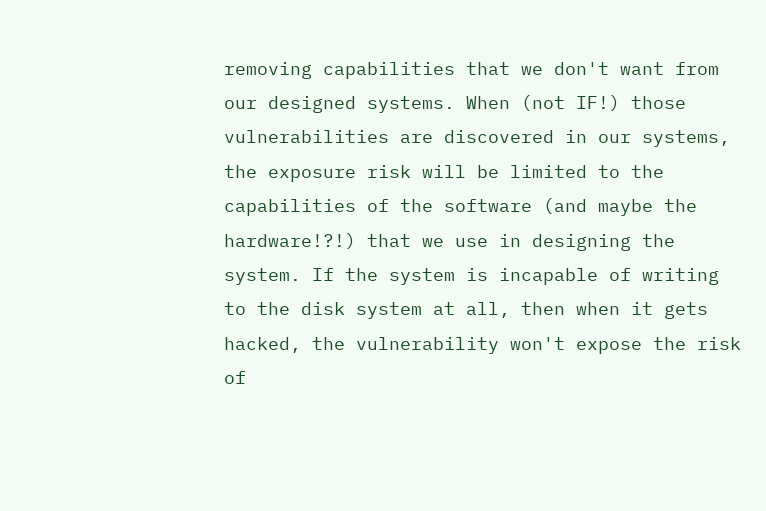removing capabilities that we don't want from our designed systems. When (not IF!) those vulnerabilities are discovered in our systems, the exposure risk will be limited to the capabilities of the software (and maybe the hardware!?!) that we use in designing the system. If the system is incapable of writing to the disk system at all, then when it gets hacked, the vulnerability won't expose the risk of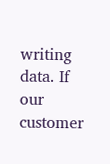writing data. If our customer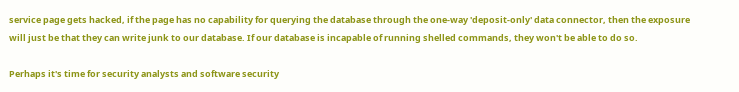service page gets hacked, if the page has no capability for querying the database through the one-way 'deposit-only' data connector, then the exposure will just be that they can write junk to our database. If our database is incapable of running shelled commands, they won't be able to do so.

Perhaps it's time for security analysts and software security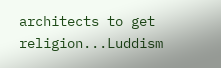architects to get religion...Luddism